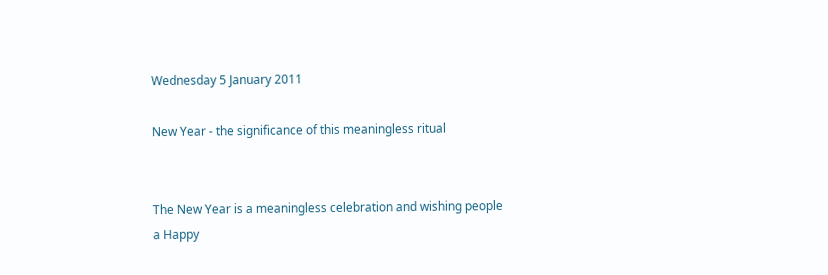Wednesday 5 January 2011

New Year - the significance of this meaningless ritual


The New Year is a meaningless celebration and wishing people a Happy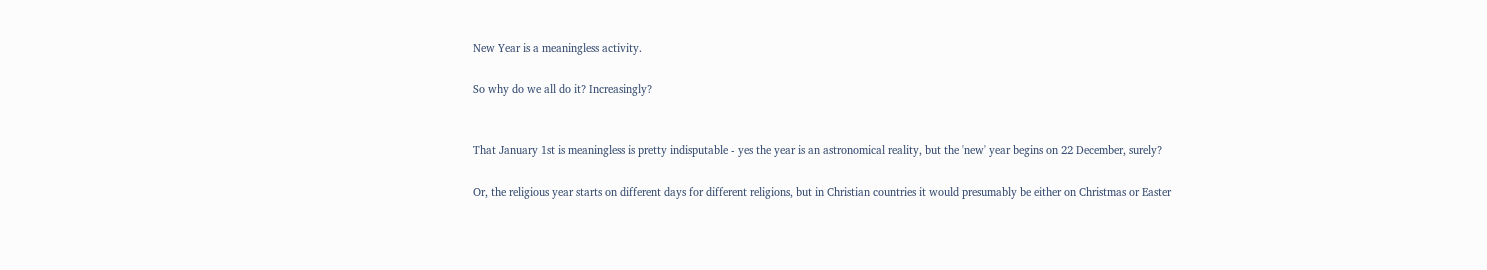New Year is a meaningless activity.

So why do we all do it? Increasingly?


That January 1st is meaningless is pretty indisputable - yes the year is an astronomical reality, but the 'new' year begins on 22 December, surely?

Or, the religious year starts on different days for different religions, but in Christian countries it would presumably be either on Christmas or Easter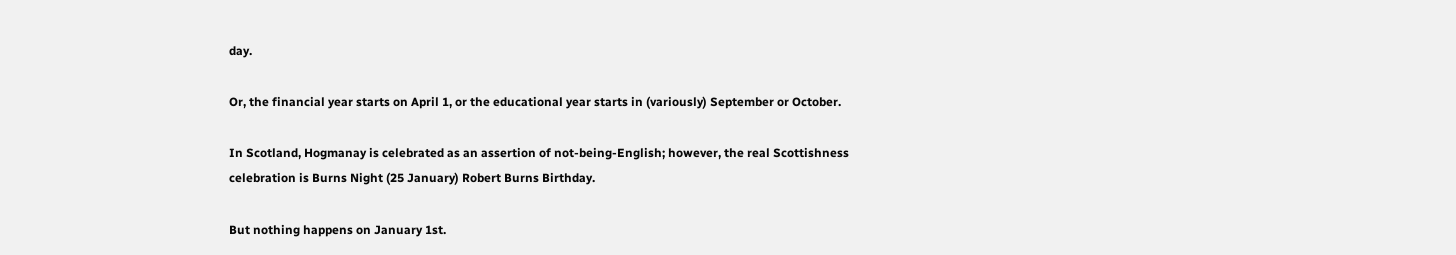day.

Or, the financial year starts on April 1, or the educational year starts in (variously) September or October.

In Scotland, Hogmanay is celebrated as an assertion of not-being-English; however, the real Scottishness celebration is Burns Night (25 January) Robert Burns Birthday.

But nothing happens on January 1st.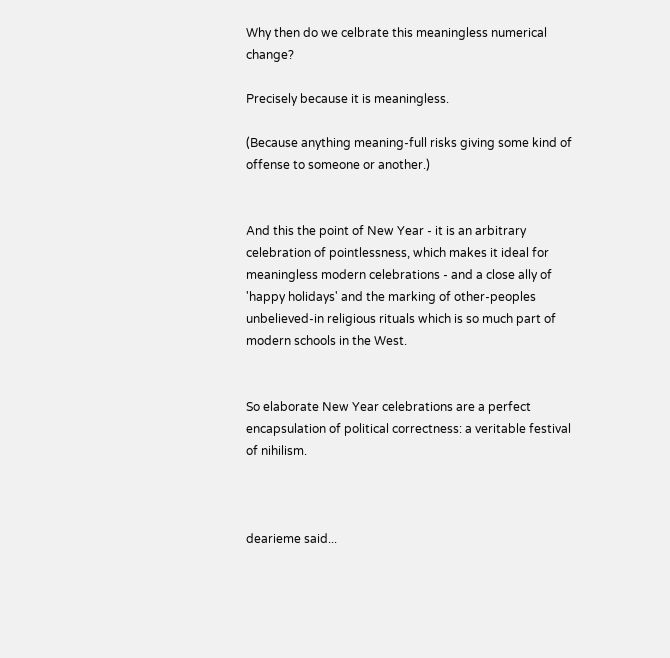Why then do we celbrate this meaningless numerical change?

Precisely because it is meaningless.

(Because anything meaning-full risks giving some kind of offense to someone or another.)


And this the point of New Year - it is an arbitrary celebration of pointlessness, which makes it ideal for meaningless modern celebrations - and a close ally of 'happy holidays' and the marking of other-peoples unbelieved-in religious rituals which is so much part of modern schools in the West.


So elaborate New Year celebrations are a perfect encapsulation of political correctness: a veritable festival of nihilism.



dearieme said...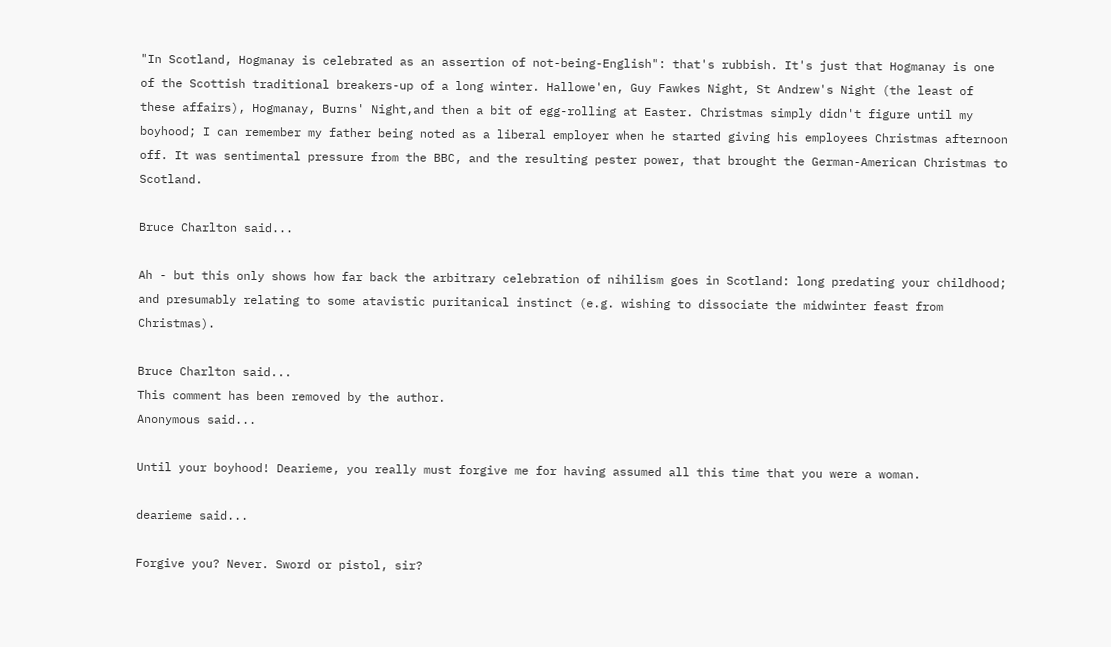"In Scotland, Hogmanay is celebrated as an assertion of not-being-English": that's rubbish. It's just that Hogmanay is one of the Scottish traditional breakers-up of a long winter. Hallowe'en, Guy Fawkes Night, St Andrew's Night (the least of these affairs), Hogmanay, Burns' Night,and then a bit of egg-rolling at Easter. Christmas simply didn't figure until my boyhood; I can remember my father being noted as a liberal employer when he started giving his employees Christmas afternoon off. It was sentimental pressure from the BBC, and the resulting pester power, that brought the German-American Christmas to Scotland.

Bruce Charlton said...

Ah - but this only shows how far back the arbitrary celebration of nihilism goes in Scotland: long predating your childhood; and presumably relating to some atavistic puritanical instinct (e.g. wishing to dissociate the midwinter feast from Christmas).

Bruce Charlton said...
This comment has been removed by the author.
Anonymous said...

Until your boyhood! Dearieme, you really must forgive me for having assumed all this time that you were a woman.

dearieme said...

Forgive you? Never. Sword or pistol, sir?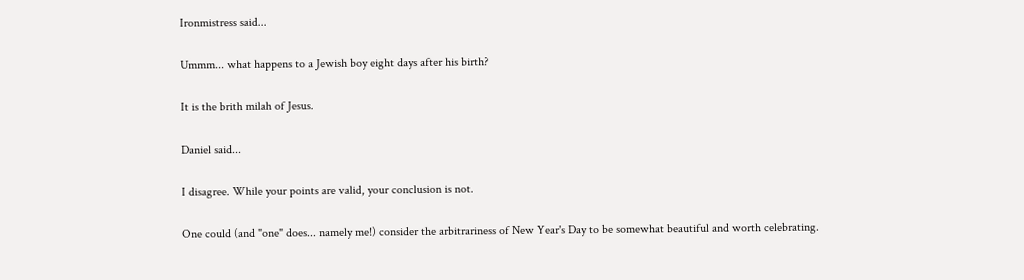Ironmistress said...

Ummm... what happens to a Jewish boy eight days after his birth?

It is the brith milah of Jesus.

Daniel said...

I disagree. While your points are valid, your conclusion is not.

One could (and "one" does... namely me!) consider the arbitrariness of New Year's Day to be somewhat beautiful and worth celebrating.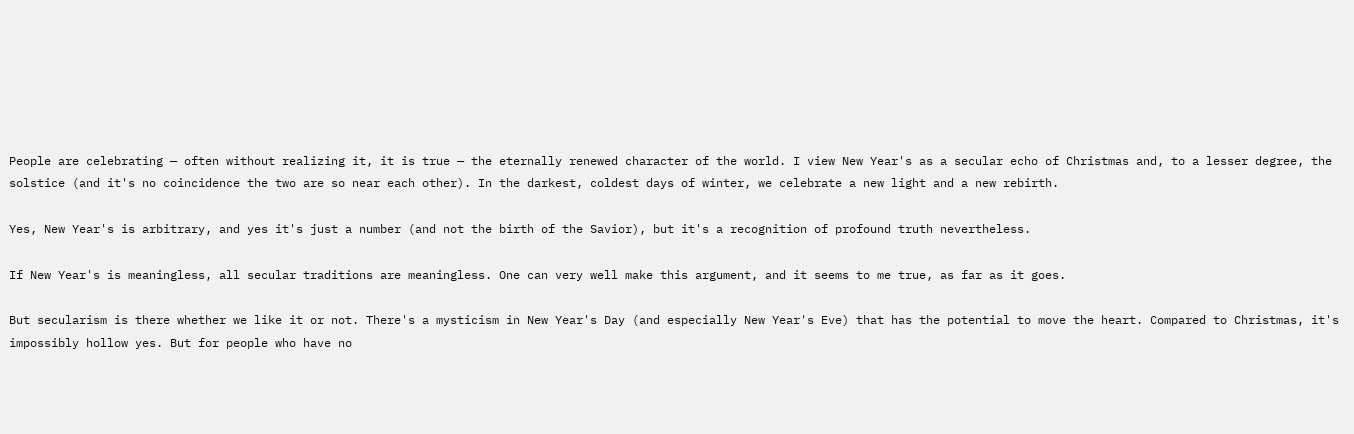People are celebrating — often without realizing it, it is true — the eternally renewed character of the world. I view New Year's as a secular echo of Christmas and, to a lesser degree, the solstice (and it's no coincidence the two are so near each other). In the darkest, coldest days of winter, we celebrate a new light and a new rebirth.

Yes, New Year's is arbitrary, and yes it's just a number (and not the birth of the Savior), but it's a recognition of profound truth nevertheless.

If New Year's is meaningless, all secular traditions are meaningless. One can very well make this argument, and it seems to me true, as far as it goes.

But secularism is there whether we like it or not. There's a mysticism in New Year's Day (and especially New Year's Eve) that has the potential to move the heart. Compared to Christmas, it's impossibly hollow yes. But for people who have no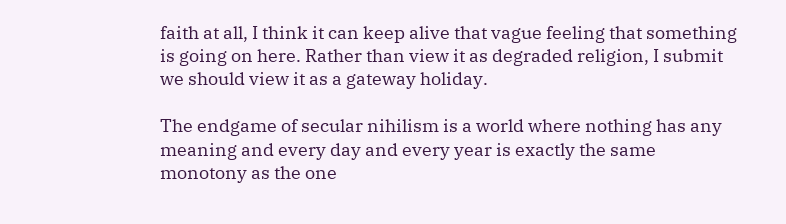faith at all, I think it can keep alive that vague feeling that something is going on here. Rather than view it as degraded religion, I submit we should view it as a gateway holiday.

The endgame of secular nihilism is a world where nothing has any meaning and every day and every year is exactly the same monotony as the one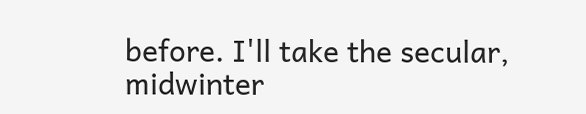before. I'll take the secular, midwinter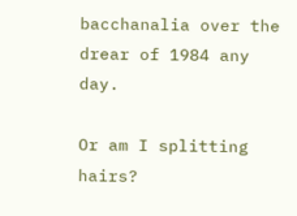bacchanalia over the drear of 1984 any day.

Or am I splitting hairs?